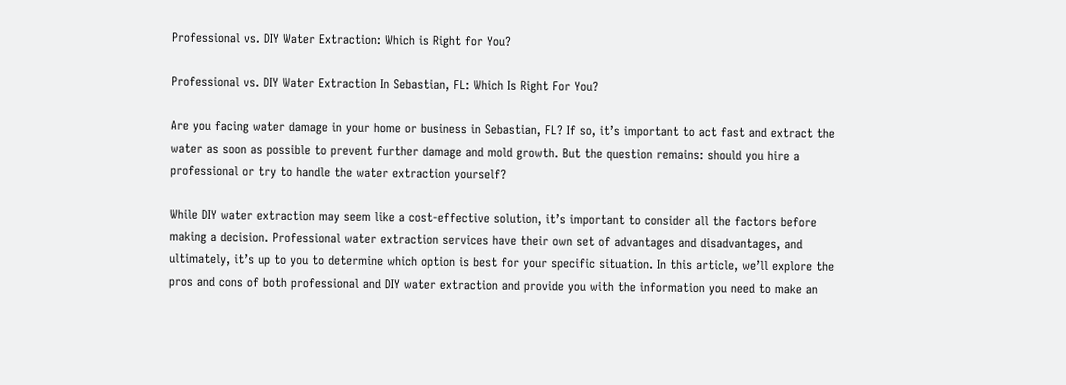Professional vs. DIY Water Extraction: Which is Right for You?

Professional vs. DIY Water Extraction In Sebastian, FL: Which Is Right For You?

Are you facing water damage in your home or business in Sebastian, FL? If so, it’s important to act fast and extract the water as soon as possible to prevent further damage and mold growth. But the question remains: should you hire a professional or try to handle the water extraction yourself?

While DIY water extraction may seem like a cost-effective solution, it’s important to consider all the factors before making a decision. Professional water extraction services have their own set of advantages and disadvantages, and ultimately, it’s up to you to determine which option is best for your specific situation. In this article, we’ll explore the pros and cons of both professional and DIY water extraction and provide you with the information you need to make an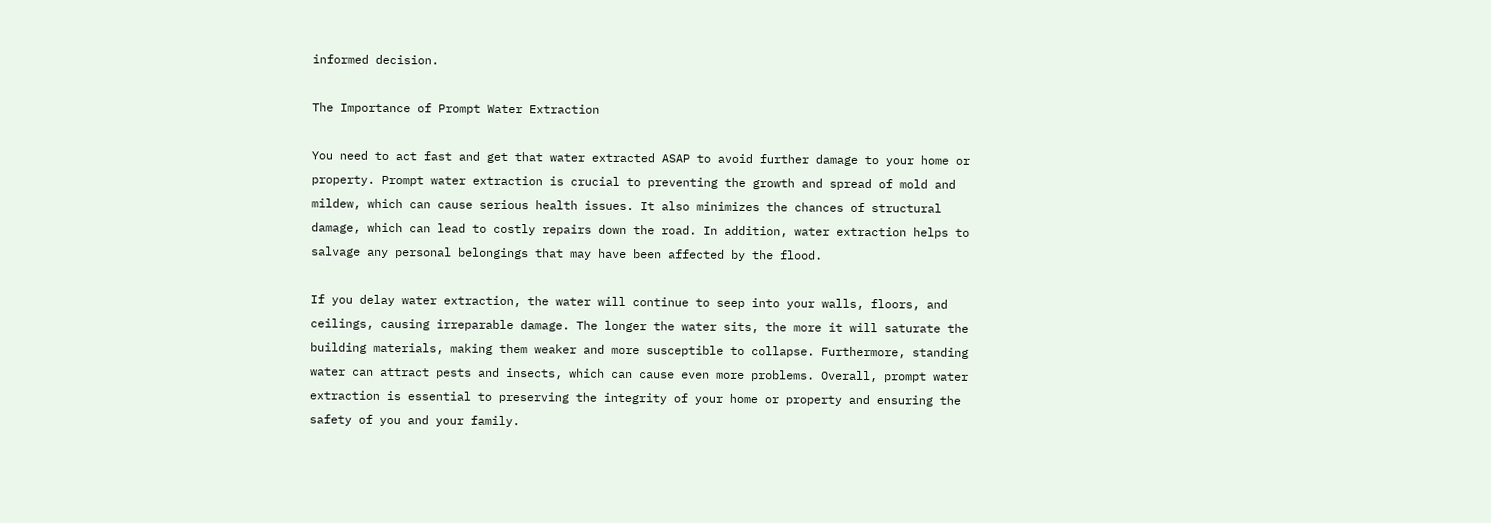informed decision.

The Importance of Prompt Water Extraction

You need to act fast and get that water extracted ASAP to avoid further damage to your home or property. Prompt water extraction is crucial to preventing the growth and spread of mold and mildew, which can cause serious health issues. It also minimizes the chances of structural damage, which can lead to costly repairs down the road. In addition, water extraction helps to salvage any personal belongings that may have been affected by the flood.

If you delay water extraction, the water will continue to seep into your walls, floors, and ceilings, causing irreparable damage. The longer the water sits, the more it will saturate the building materials, making them weaker and more susceptible to collapse. Furthermore, standing water can attract pests and insects, which can cause even more problems. Overall, prompt water extraction is essential to preserving the integrity of your home or property and ensuring the safety of you and your family.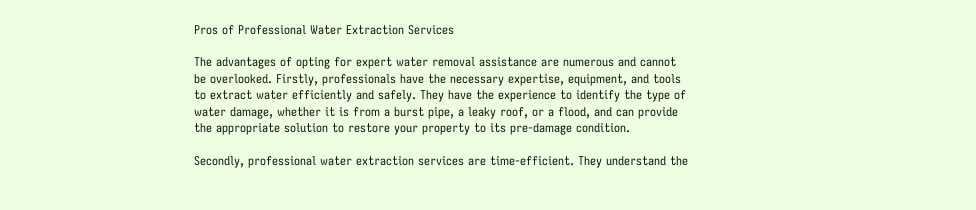Pros of Professional Water Extraction Services

The advantages of opting for expert water removal assistance are numerous and cannot be overlooked. Firstly, professionals have the necessary expertise, equipment, and tools to extract water efficiently and safely. They have the experience to identify the type of water damage, whether it is from a burst pipe, a leaky roof, or a flood, and can provide the appropriate solution to restore your property to its pre-damage condition.

Secondly, professional water extraction services are time-efficient. They understand the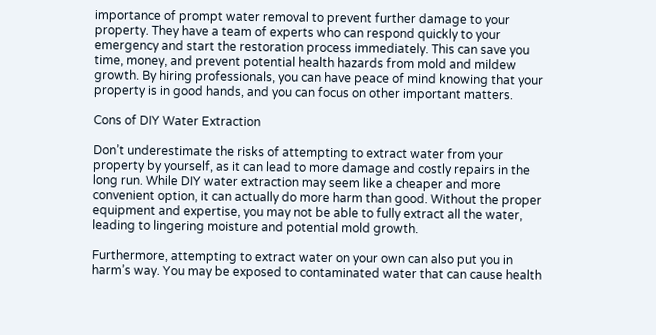importance of prompt water removal to prevent further damage to your property. They have a team of experts who can respond quickly to your emergency and start the restoration process immediately. This can save you time, money, and prevent potential health hazards from mold and mildew growth. By hiring professionals, you can have peace of mind knowing that your property is in good hands, and you can focus on other important matters.

Cons of DIY Water Extraction

Don’t underestimate the risks of attempting to extract water from your property by yourself, as it can lead to more damage and costly repairs in the long run. While DIY water extraction may seem like a cheaper and more convenient option, it can actually do more harm than good. Without the proper equipment and expertise, you may not be able to fully extract all the water, leading to lingering moisture and potential mold growth.

Furthermore, attempting to extract water on your own can also put you in harm’s way. You may be exposed to contaminated water that can cause health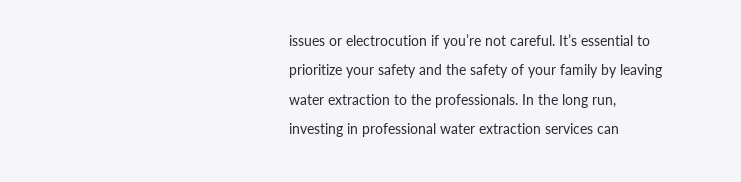issues or electrocution if you’re not careful. It’s essential to prioritize your safety and the safety of your family by leaving water extraction to the professionals. In the long run, investing in professional water extraction services can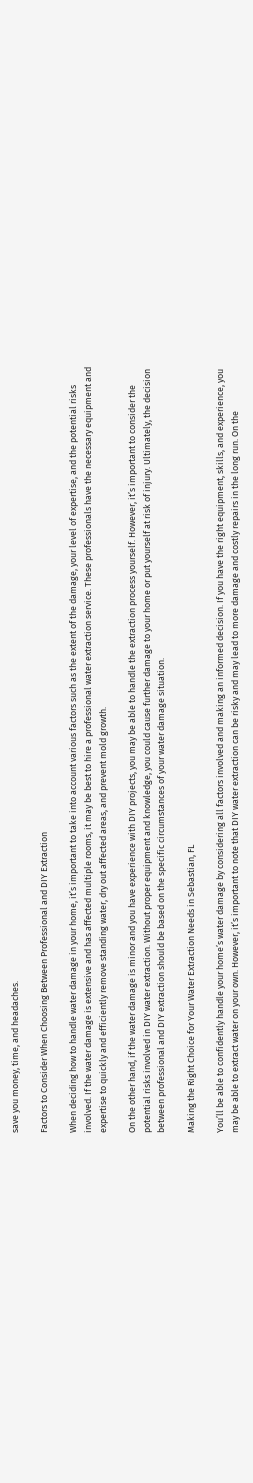save you money, time, and headaches.

Factors to Consider When Choosing Between Professional and DIY Extraction

When deciding how to handle water damage in your home, it’s important to take into account various factors such as the extent of the damage, your level of expertise, and the potential risks involved. If the water damage is extensive and has affected multiple rooms, it may be best to hire a professional water extraction service. These professionals have the necessary equipment and expertise to quickly and efficiently remove standing water, dry out affected areas, and prevent mold growth.

On the other hand, if the water damage is minor and you have experience with DIY projects, you may be able to handle the extraction process yourself. However, it’s important to consider the potential risks involved in DIY water extraction. Without proper equipment and knowledge, you could cause further damage to your home or put yourself at risk of injury. Ultimately, the decision between professional and DIY extraction should be based on the specific circumstances of your water damage situation.

Making the Right Choice for Your Water Extraction Needs in Sebastian, FL

You’ll be able to confidently handle your home’s water damage by considering all factors involved and making an informed decision. If you have the right equipment, skills, and experience, you may be able to extract water on your own. However, it’s important to note that DIY water extraction can be risky and may lead to more damage and costly repairs in the long run. On the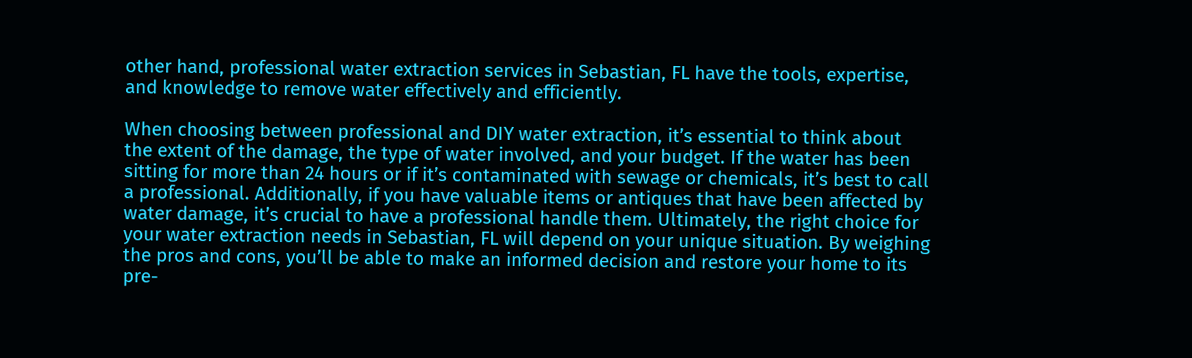other hand, professional water extraction services in Sebastian, FL have the tools, expertise, and knowledge to remove water effectively and efficiently.

When choosing between professional and DIY water extraction, it’s essential to think about the extent of the damage, the type of water involved, and your budget. If the water has been sitting for more than 24 hours or if it’s contaminated with sewage or chemicals, it’s best to call a professional. Additionally, if you have valuable items or antiques that have been affected by water damage, it’s crucial to have a professional handle them. Ultimately, the right choice for your water extraction needs in Sebastian, FL will depend on your unique situation. By weighing the pros and cons, you’ll be able to make an informed decision and restore your home to its pre-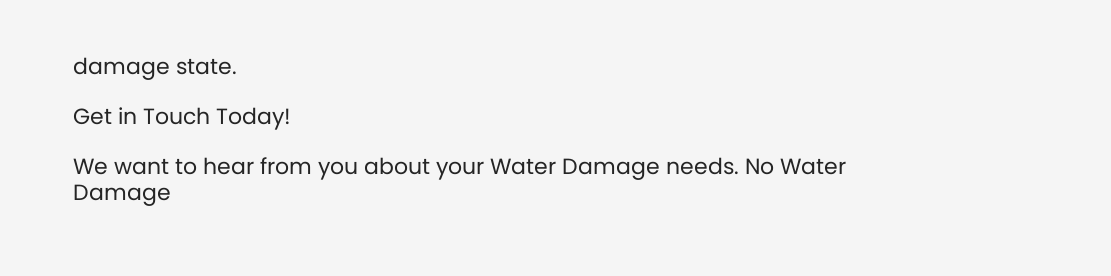damage state.

Get in Touch Today!

We want to hear from you about your Water Damage needs. No Water Damage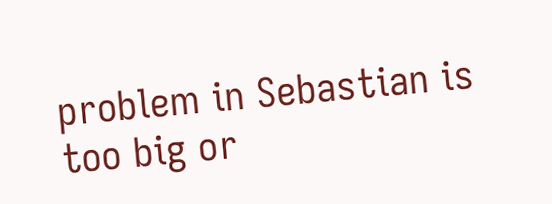problem in Sebastian is too big or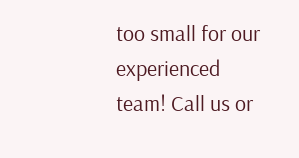too small for our experienced team! Call us or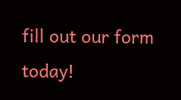fill out our form today!